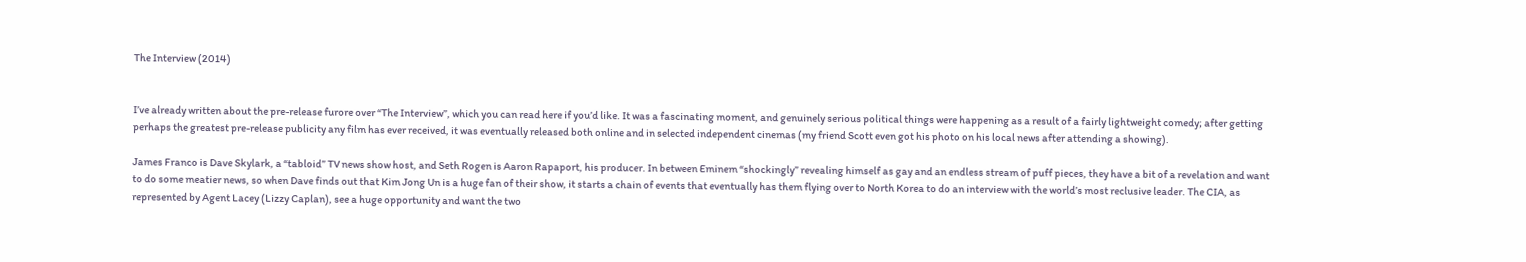The Interview (2014)


I’ve already written about the pre-release furore over “The Interview”, which you can read here if you’d like. It was a fascinating moment, and genuinely serious political things were happening as a result of a fairly lightweight comedy; after getting perhaps the greatest pre-release publicity any film has ever received, it was eventually released both online and in selected independent cinemas (my friend Scott even got his photo on his local news after attending a showing).

James Franco is Dave Skylark, a “tabloid” TV news show host, and Seth Rogen is Aaron Rapaport, his producer. In between Eminem “shockingly” revealing himself as gay and an endless stream of puff pieces, they have a bit of a revelation and want to do some meatier news, so when Dave finds out that Kim Jong Un is a huge fan of their show, it starts a chain of events that eventually has them flying over to North Korea to do an interview with the world’s most reclusive leader. The CIA, as represented by Agent Lacey (Lizzy Caplan), see a huge opportunity and want the two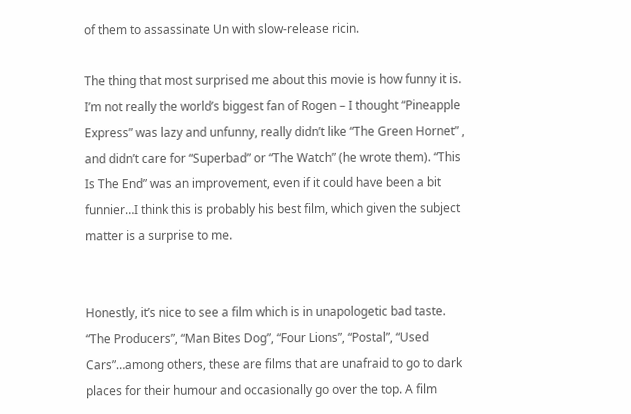of them to assassinate Un with slow-release ricin.

The thing that most surprised me about this movie is how funny it is. I’m not really the world’s biggest fan of Rogen – I thought “Pineapple Express” was lazy and unfunny, really didn’t like “The Green Hornet” , and didn’t care for “Superbad” or “The Watch” (he wrote them). “This Is The End” was an improvement, even if it could have been a bit funnier…I think this is probably his best film, which given the subject matter is a surprise to me.


Honestly, it’s nice to see a film which is in unapologetic bad taste. “The Producers”, “Man Bites Dog”, “Four Lions”, “Postal”, “Used Cars”…among others, these are films that are unafraid to go to dark places for their humour and occasionally go over the top. A film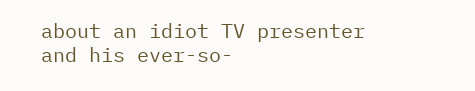about an idiot TV presenter and his ever-so-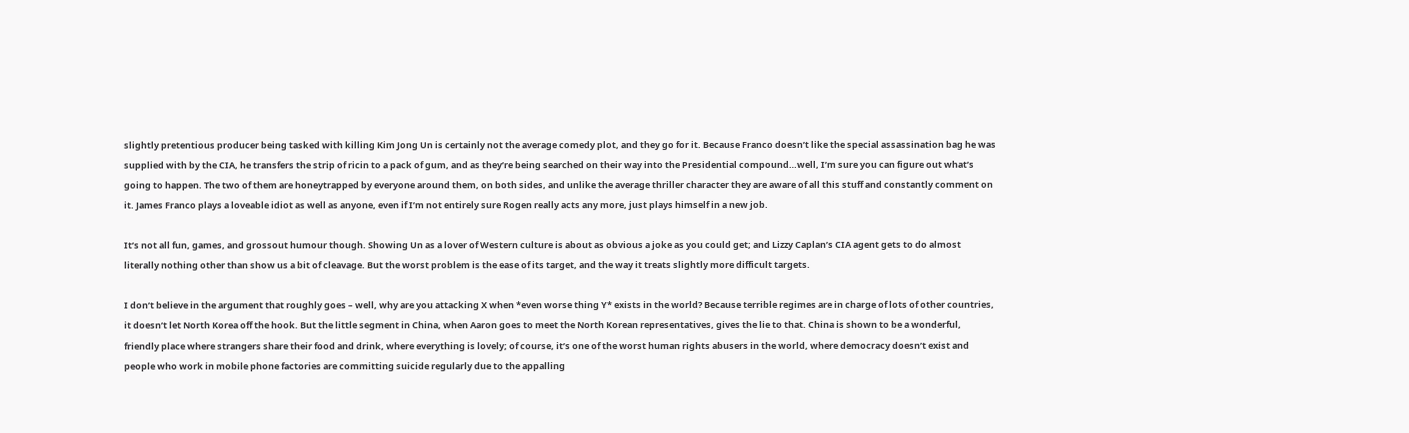slightly pretentious producer being tasked with killing Kim Jong Un is certainly not the average comedy plot, and they go for it. Because Franco doesn’t like the special assassination bag he was supplied with by the CIA, he transfers the strip of ricin to a pack of gum, and as they’re being searched on their way into the Presidential compound…well, I’m sure you can figure out what’s going to happen. The two of them are honeytrapped by everyone around them, on both sides, and unlike the average thriller character they are aware of all this stuff and constantly comment on it. James Franco plays a loveable idiot as well as anyone, even if I’m not entirely sure Rogen really acts any more, just plays himself in a new job.

It’s not all fun, games, and grossout humour though. Showing Un as a lover of Western culture is about as obvious a joke as you could get; and Lizzy Caplan’s CIA agent gets to do almost literally nothing other than show us a bit of cleavage. But the worst problem is the ease of its target, and the way it treats slightly more difficult targets.

I don’t believe in the argument that roughly goes – well, why are you attacking X when *even worse thing Y* exists in the world? Because terrible regimes are in charge of lots of other countries, it doesn’t let North Korea off the hook. But the little segment in China, when Aaron goes to meet the North Korean representatives, gives the lie to that. China is shown to be a wonderful, friendly place where strangers share their food and drink, where everything is lovely; of course, it’s one of the worst human rights abusers in the world, where democracy doesn’t exist and people who work in mobile phone factories are committing suicide regularly due to the appalling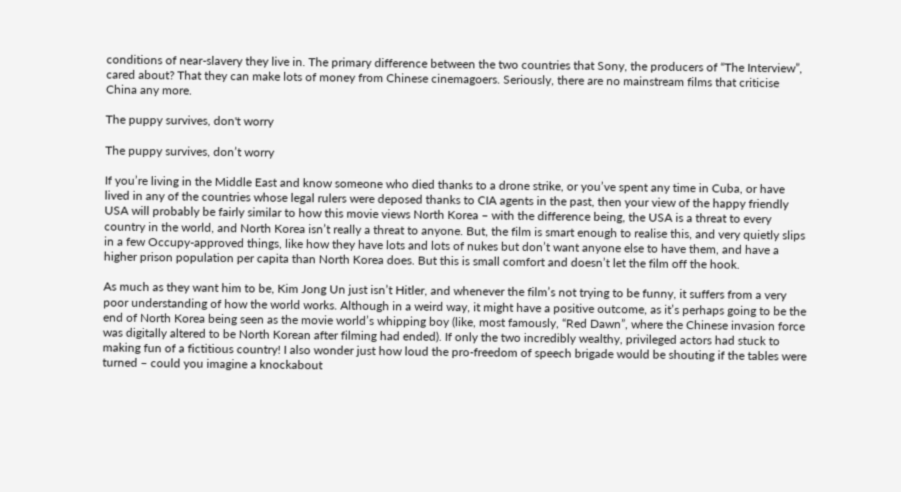conditions of near-slavery they live in. The primary difference between the two countries that Sony, the producers of “The Interview”, cared about? That they can make lots of money from Chinese cinemagoers. Seriously, there are no mainstream films that criticise China any more.

The puppy survives, don't worry

The puppy survives, don’t worry

If you’re living in the Middle East and know someone who died thanks to a drone strike, or you’ve spent any time in Cuba, or have lived in any of the countries whose legal rulers were deposed thanks to CIA agents in the past, then your view of the happy friendly USA will probably be fairly similar to how this movie views North Korea – with the difference being, the USA is a threat to every country in the world, and North Korea isn’t really a threat to anyone. But, the film is smart enough to realise this, and very quietly slips in a few Occupy-approved things, like how they have lots and lots of nukes but don’t want anyone else to have them, and have a higher prison population per capita than North Korea does. But this is small comfort and doesn’t let the film off the hook.

As much as they want him to be, Kim Jong Un just isn’t Hitler, and whenever the film’s not trying to be funny, it suffers from a very poor understanding of how the world works. Although in a weird way, it might have a positive outcome, as it’s perhaps going to be the end of North Korea being seen as the movie world’s whipping boy (like, most famously, “Red Dawn”, where the Chinese invasion force was digitally altered to be North Korean after filming had ended). If only the two incredibly wealthy, privileged actors had stuck to making fun of a fictitious country! I also wonder just how loud the pro-freedom of speech brigade would be shouting if the tables were turned – could you imagine a knockabout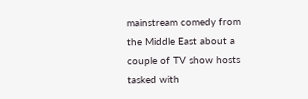mainstream comedy from the Middle East about a couple of TV show hosts tasked with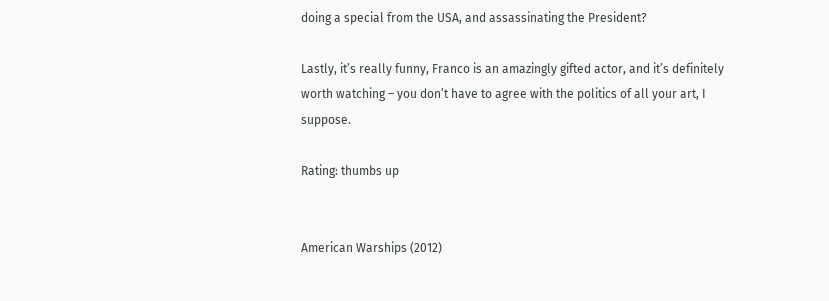doing a special from the USA, and assassinating the President?

Lastly, it’s really funny, Franco is an amazingly gifted actor, and it’s definitely worth watching – you don’t have to agree with the politics of all your art, I suppose.

Rating: thumbs up


American Warships (2012)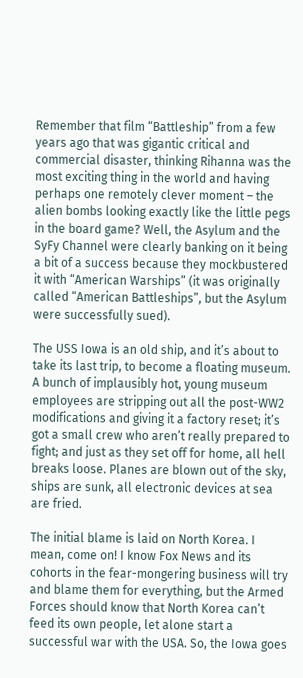Remember that film “Battleship” from a few years ago that was gigantic critical and commercial disaster, thinking Rihanna was the most exciting thing in the world and having perhaps one remotely clever moment – the alien bombs looking exactly like the little pegs in the board game? Well, the Asylum and the SyFy Channel were clearly banking on it being a bit of a success because they mockbustered it with “American Warships” (it was originally called “American Battleships”, but the Asylum were successfully sued).

The USS Iowa is an old ship, and it’s about to take its last trip, to become a floating museum. A bunch of implausibly hot, young museum employees are stripping out all the post-WW2 modifications and giving it a factory reset; it’s got a small crew who aren’t really prepared to fight; and just as they set off for home, all hell breaks loose. Planes are blown out of the sky, ships are sunk, all electronic devices at sea are fried.

The initial blame is laid on North Korea. I mean, come on! I know Fox News and its cohorts in the fear-mongering business will try and blame them for everything, but the Armed Forces should know that North Korea can’t feed its own people, let alone start a successful war with the USA. So, the Iowa goes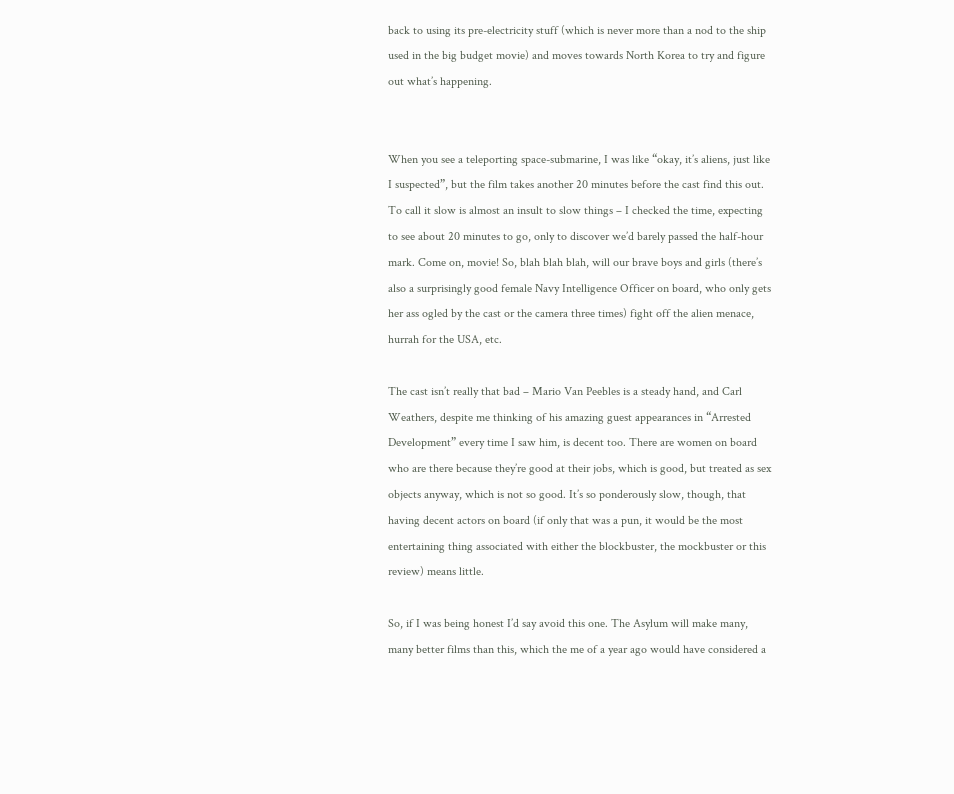back to using its pre-electricity stuff (which is never more than a nod to the ship used in the big budget movie) and moves towards North Korea to try and figure out what’s happening.


When you see a teleporting space-submarine, I was like “okay, it’s aliens, just like I suspected”, but the film takes another 20 minutes before the cast find this out. To call it slow is almost an insult to slow things – I checked the time, expecting to see about 20 minutes to go, only to discover we’d barely passed the half-hour mark. Come on, movie! So, blah blah blah, will our brave boys and girls (there’s also a surprisingly good female Navy Intelligence Officer on board, who only gets her ass ogled by the cast or the camera three times) fight off the alien menace, hurrah for the USA, etc.

The cast isn’t really that bad – Mario Van Peebles is a steady hand, and Carl Weathers, despite me thinking of his amazing guest appearances in “Arrested Development” every time I saw him, is decent too. There are women on board who are there because they’re good at their jobs, which is good, but treated as sex objects anyway, which is not so good. It’s so ponderously slow, though, that having decent actors on board (if only that was a pun, it would be the most entertaining thing associated with either the blockbuster, the mockbuster or this review) means little.

So, if I was being honest I’d say avoid this one. The Asylum will make many, many better films than this, which the me of a year ago would have considered a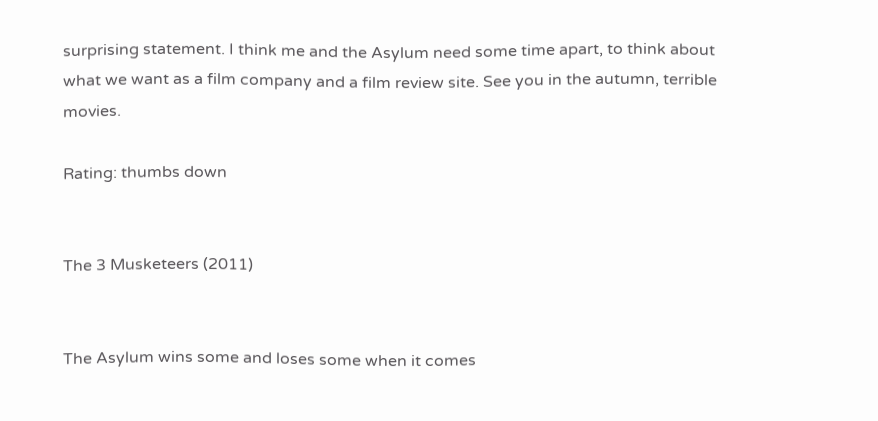surprising statement. I think me and the Asylum need some time apart, to think about what we want as a film company and a film review site. See you in the autumn, terrible movies.

Rating: thumbs down


The 3 Musketeers (2011)


The Asylum wins some and loses some when it comes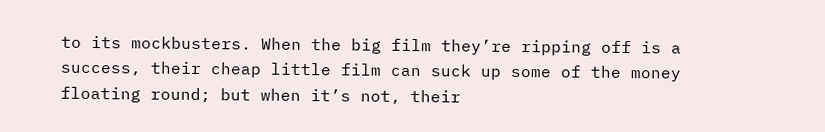to its mockbusters. When the big film they’re ripping off is a success, their cheap little film can suck up some of the money floating round; but when it’s not, their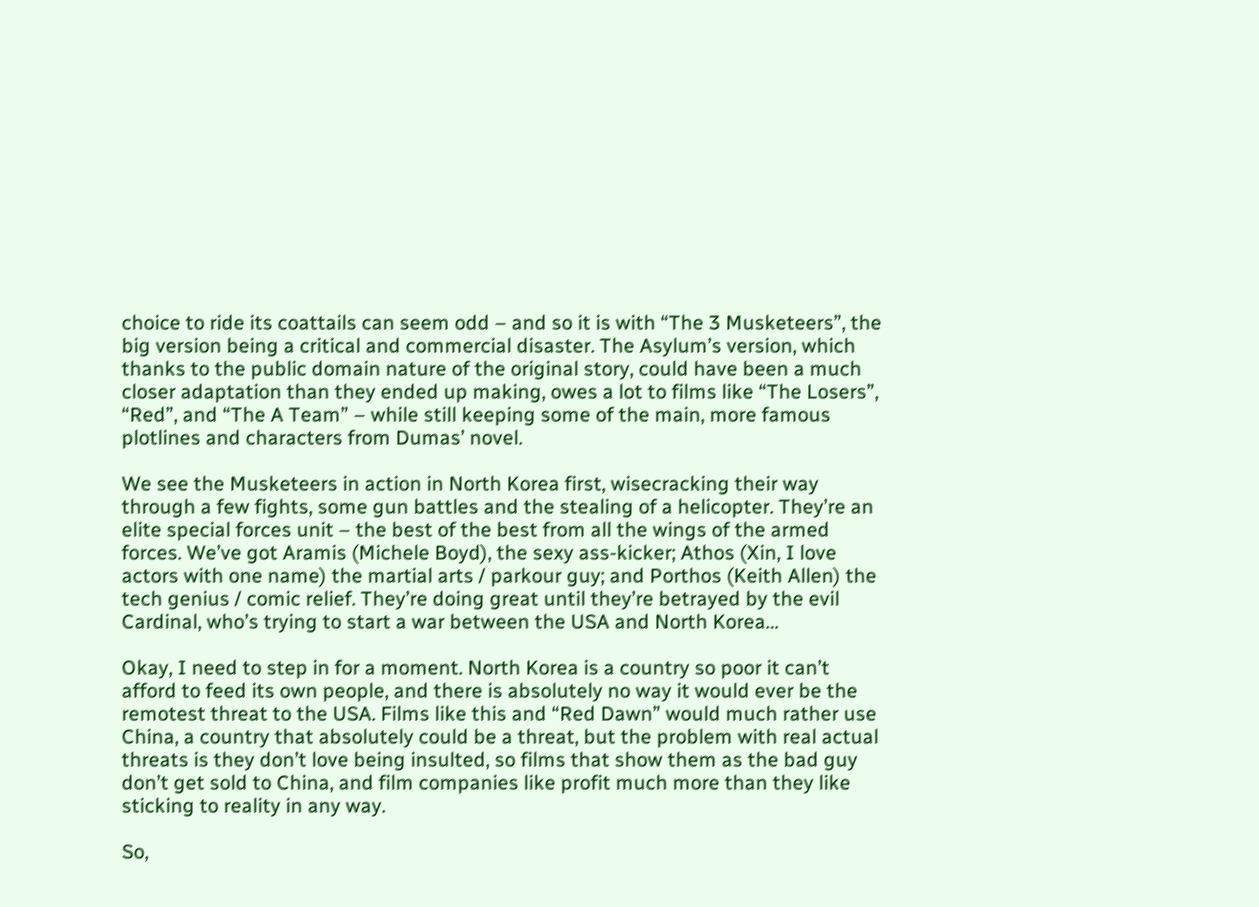choice to ride its coattails can seem odd – and so it is with “The 3 Musketeers”, the big version being a critical and commercial disaster. The Asylum’s version, which thanks to the public domain nature of the original story, could have been a much closer adaptation than they ended up making, owes a lot to films like “The Losers”, “Red”, and “The A Team” – while still keeping some of the main, more famous plotlines and characters from Dumas’ novel.

We see the Musketeers in action in North Korea first, wisecracking their way through a few fights, some gun battles and the stealing of a helicopter. They’re an elite special forces unit – the best of the best from all the wings of the armed forces. We’ve got Aramis (Michele Boyd), the sexy ass-kicker; Athos (Xin, I love actors with one name) the martial arts / parkour guy; and Porthos (Keith Allen) the tech genius / comic relief. They’re doing great until they’re betrayed by the evil Cardinal, who’s trying to start a war between the USA and North Korea…

Okay, I need to step in for a moment. North Korea is a country so poor it can’t afford to feed its own people, and there is absolutely no way it would ever be the remotest threat to the USA. Films like this and “Red Dawn” would much rather use China, a country that absolutely could be a threat, but the problem with real actual threats is they don’t love being insulted, so films that show them as the bad guy don’t get sold to China, and film companies like profit much more than they like sticking to reality in any way.

So,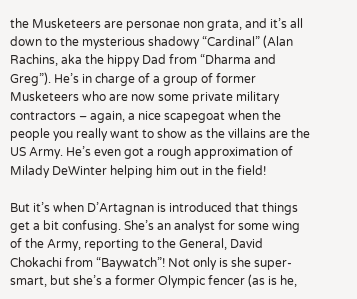the Musketeers are personae non grata, and it’s all down to the mysterious shadowy “Cardinal” (Alan Rachins, aka the hippy Dad from “Dharma and Greg”). He’s in charge of a group of former Musketeers who are now some private military contractors – again, a nice scapegoat when the people you really want to show as the villains are the US Army. He’s even got a rough approximation of Milady DeWinter helping him out in the field!

But it’s when D’Artagnan is introduced that things get a bit confusing. She’s an analyst for some wing of the Army, reporting to the General, David Chokachi from “Baywatch”! Not only is she super-smart, but she’s a former Olympic fencer (as is he,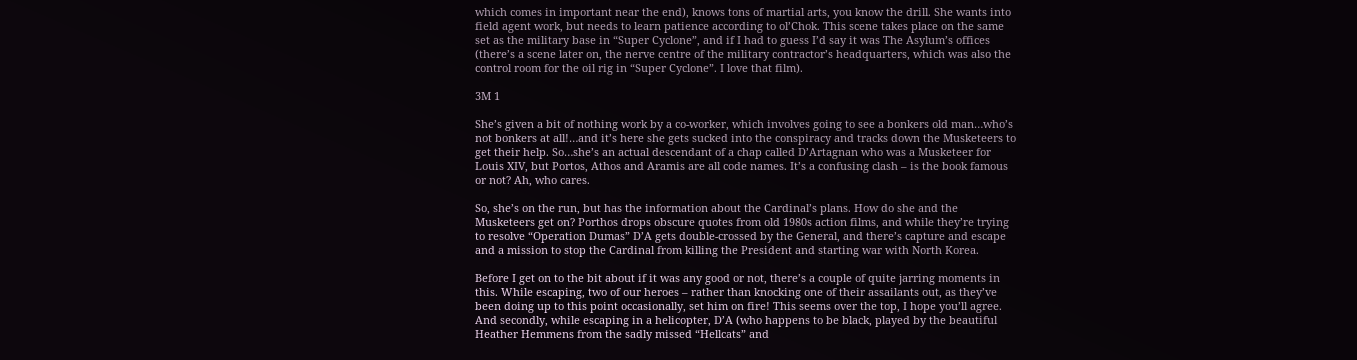which comes in important near the end), knows tons of martial arts, you know the drill. She wants into field agent work, but needs to learn patience according to ol’Chok. This scene takes place on the same set as the military base in “Super Cyclone”, and if I had to guess I’d say it was The Asylum’s offices (there’s a scene later on, the nerve centre of the military contractor’s headquarters, which was also the control room for the oil rig in “Super Cyclone”. I love that film).

3M 1

She’s given a bit of nothing work by a co-worker, which involves going to see a bonkers old man…who’s not bonkers at all!…and it’s here she gets sucked into the conspiracy and tracks down the Musketeers to get their help. So…she’s an actual descendant of a chap called D’Artagnan who was a Musketeer for Louis XIV, but Portos, Athos and Aramis are all code names. It’s a confusing clash – is the book famous or not? Ah, who cares.

So, she’s on the run, but has the information about the Cardinal’s plans. How do she and the Musketeers get on? Porthos drops obscure quotes from old 1980s action films, and while they’re trying to resolve “Operation Dumas” D’A gets double-crossed by the General, and there’s capture and escape and a mission to stop the Cardinal from killing the President and starting war with North Korea.

Before I get on to the bit about if it was any good or not, there’s a couple of quite jarring moments in this. While escaping, two of our heroes – rather than knocking one of their assailants out, as they’ve been doing up to this point occasionally, set him on fire! This seems over the top, I hope you’ll agree. And secondly, while escaping in a helicopter, D’A (who happens to be black, played by the beautiful Heather Hemmens from the sadly missed “Hellcats” and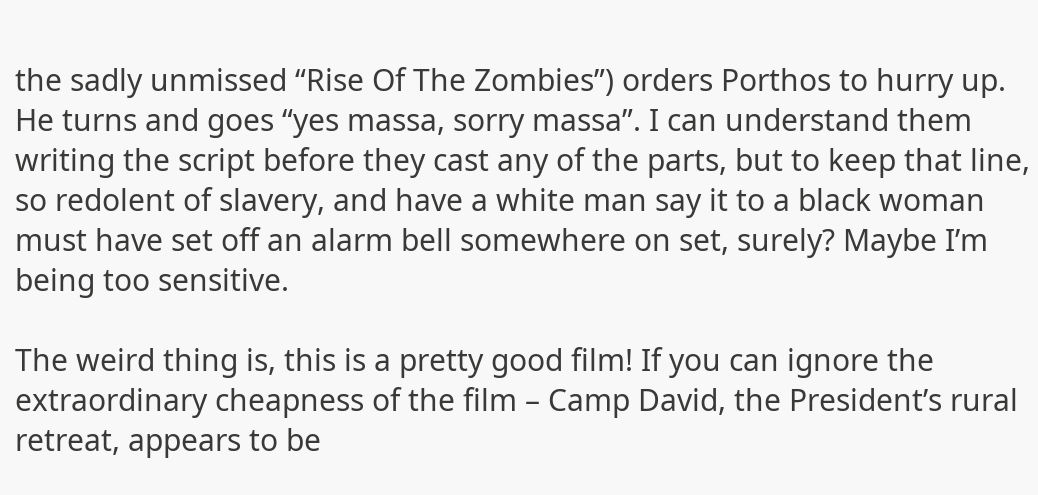the sadly unmissed “Rise Of The Zombies”) orders Porthos to hurry up. He turns and goes “yes massa, sorry massa”. I can understand them writing the script before they cast any of the parts, but to keep that line, so redolent of slavery, and have a white man say it to a black woman must have set off an alarm bell somewhere on set, surely? Maybe I’m being too sensitive.

The weird thing is, this is a pretty good film! If you can ignore the extraordinary cheapness of the film – Camp David, the President’s rural retreat, appears to be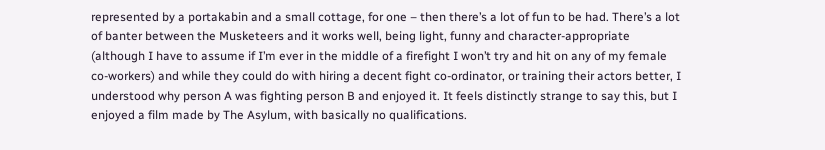represented by a portakabin and a small cottage, for one – then there’s a lot of fun to be had. There’s a lot of banter between the Musketeers and it works well, being light, funny and character-appropriate (although I have to assume if I’m ever in the middle of a firefight I won’t try and hit on any of my female co-workers) and while they could do with hiring a decent fight co-ordinator, or training their actors better, I understood why person A was fighting person B and enjoyed it. It feels distinctly strange to say this, but I enjoyed a film made by The Asylum, with basically no qualifications.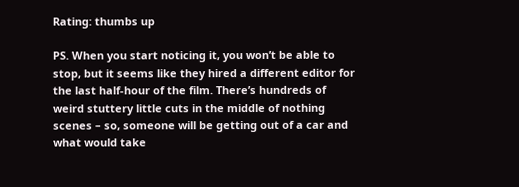Rating: thumbs up

PS. When you start noticing it, you won’t be able to stop, but it seems like they hired a different editor for the last half-hour of the film. There’s hundreds of weird stuttery little cuts in the middle of nothing scenes – so, someone will be getting out of a car and what would take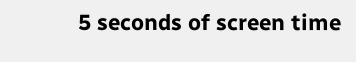5 seconds of screen time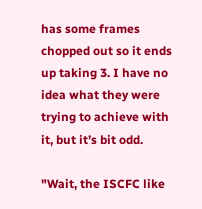has some frames chopped out so it ends up taking 3. I have no idea what they were trying to achieve with it, but it’s bit odd.

"Wait, the ISCFC like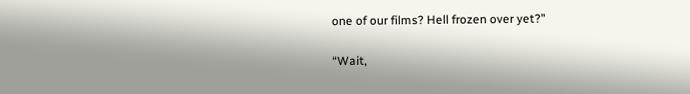one of our films? Hell frozen over yet?"

“Wait,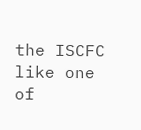the ISCFC like one of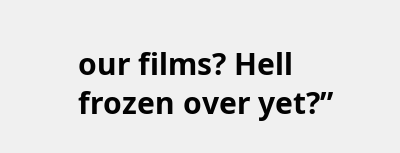our films? Hell frozen over yet?”